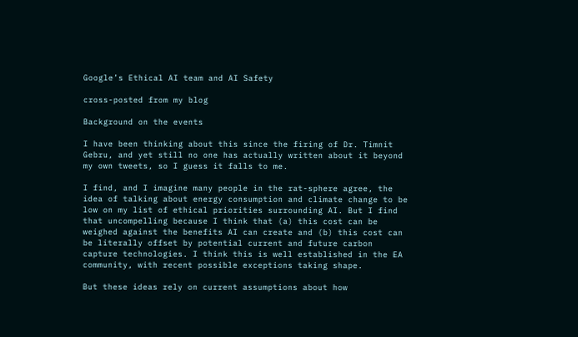Google’s Ethical AI team and AI Safety

cross-posted from my blog

Background on the events

I have been thinking about this since the firing of Dr. Timnit Gebru, and yet still no one has actually written about it beyond my own tweets, so I guess it falls to me.

I find, and I imagine many people in the rat-sphere agree, the idea of talking about energy consumption and climate change to be low on my list of ethical priorities surrounding AI. But I find that uncompelling because I think that (a) this cost can be weighed against the benefits AI can create and (b) this cost can be literally offset by potential current and future carbon capture technologies. I think this is well established in the EA community, with recent possible exceptions taking shape.

But these ideas rely on current assumptions about how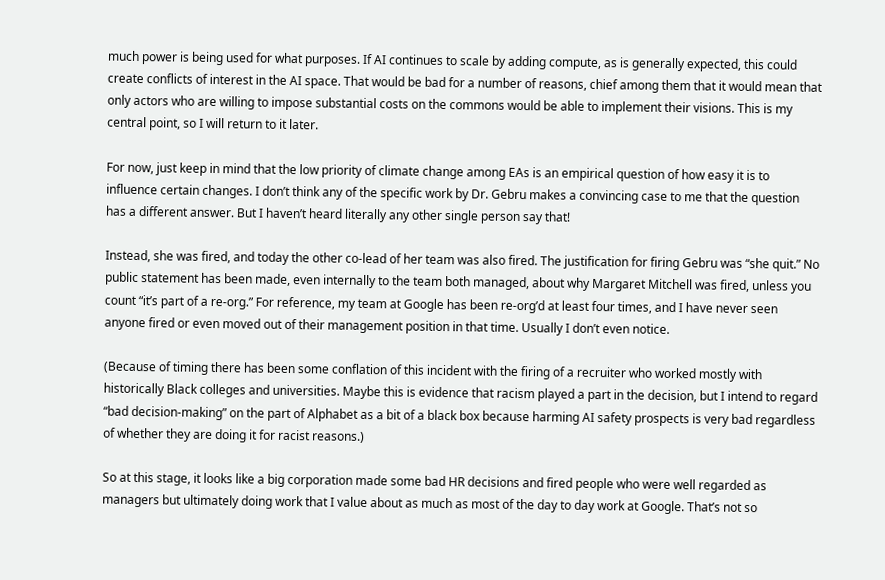much power is being used for what purposes. If AI continues to scale by adding compute, as is generally expected, this could create conflicts of interest in the AI space. That would be bad for a number of reasons, chief among them that it would mean that only actors who are willing to impose substantial costs on the commons would be able to implement their visions. This is my central point, so I will return to it later.

For now, just keep in mind that the low priority of climate change among EAs is an empirical question of how easy it is to influence certain changes. I don’t think any of the specific work by Dr. Gebru makes a convincing case to me that the question has a different answer. But I haven’t heard literally any other single person say that!

Instead, she was fired, and today the other co-lead of her team was also fired. The justification for firing Gebru was “she quit.” No public statement has been made, even internally to the team both managed, about why Margaret Mitchell was fired, unless you count “it’s part of a re-org.” For reference, my team at Google has been re-org’d at least four times, and I have never seen anyone fired or even moved out of their management position in that time. Usually I don’t even notice.

(Because of timing there has been some conflation of this incident with the firing of a recruiter who worked mostly with historically Black colleges and universities. Maybe this is evidence that racism played a part in the decision, but I intend to regard “bad decision-making” on the part of Alphabet as a bit of a black box because harming AI safety prospects is very bad regardless of whether they are doing it for racist reasons.)

So at this stage, it looks like a big corporation made some bad HR decisions and fired people who were well regarded as managers but ultimately doing work that I value about as much as most of the day to day work at Google. That’s not so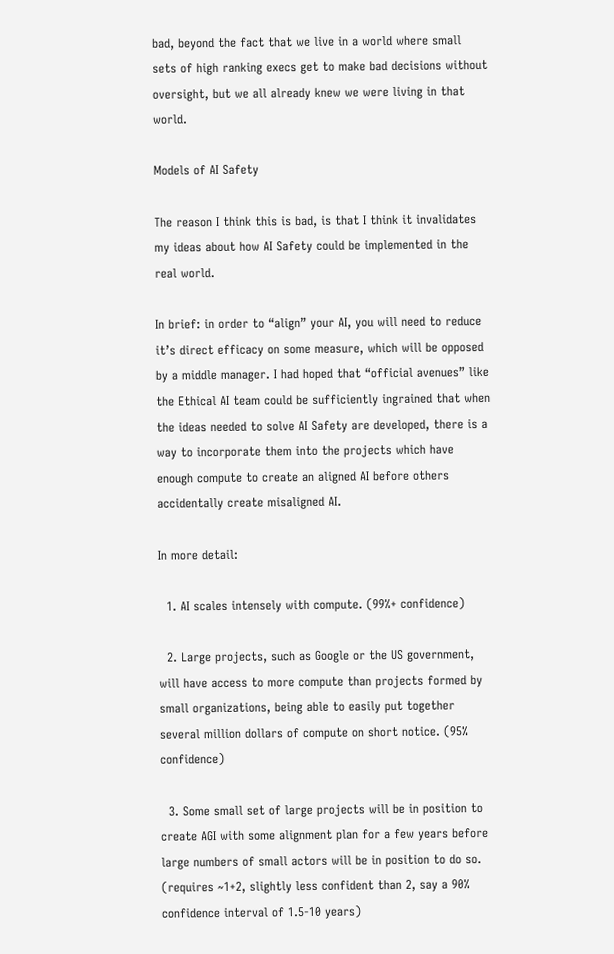bad, beyond the fact that we live in a world where small sets of high ranking execs get to make bad decisions without oversight, but we all already knew we were living in that world.

Models of AI Safety

The reason I think this is bad, is that I think it invalidates my ideas about how AI Safety could be implemented in the real world.

In brief: in order to “align” your AI, you will need to reduce it’s direct efficacy on some measure, which will be opposed by a middle manager. I had hoped that “official avenues” like the Ethical AI team could be sufficiently ingrained that when the ideas needed to solve AI Safety are developed, there is a way to incorporate them into the projects which have enough compute to create an aligned AI before others accidentally create misaligned AI.

In more detail:

  1. AI scales intensely with compute. (99%+ confidence)

  2. Large projects, such as Google or the US government, will have access to more compute than projects formed by small organizations, being able to easily put together several million dollars of compute on short notice. (95% confidence)

  3. Some small set of large projects will be in position to create AGI with some alignment plan for a few years before large numbers of small actors will be in position to do so. (requires ~1+2, slightly less confident than 2, say a 90% confidence interval of 1.5-10 years)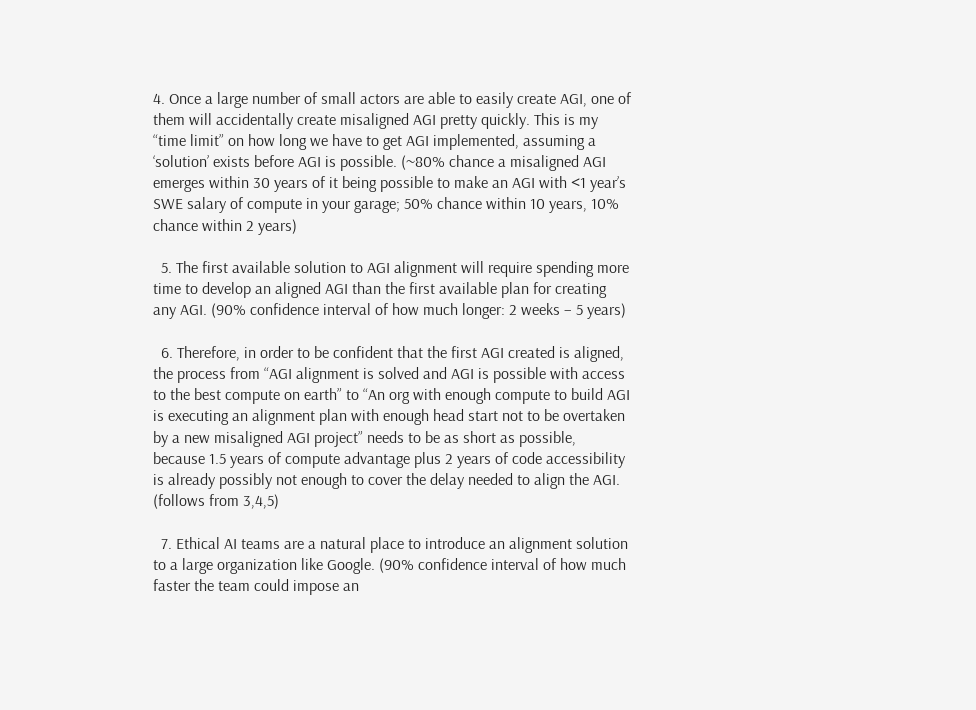4. Once a large number of small actors are able to easily create AGI, one of them will accidentally create misaligned AGI pretty quickly. This is my “time limit” on how long we have to get AGI implemented, assuming a ‘solution’ exists before AGI is possible. (~80% chance a misaligned AGI emerges within 30 years of it being possible to make an AGI with <1 year’s SWE salary of compute in your garage; 50% chance within 10 years, 10% chance within 2 years)

  5. The first available solution to AGI alignment will require spending more time to develop an aligned AGI than the first available plan for creating any AGI. (90% confidence interval of how much longer: 2 weeks − 5 years)

  6. Therefore, in order to be confident that the first AGI created is aligned, the process from “AGI alignment is solved and AGI is possible with access to the best compute on earth” to “An org with enough compute to build AGI is executing an alignment plan with enough head start not to be overtaken by a new misaligned AGI project” needs to be as short as possible, because 1.5 years of compute advantage plus 2 years of code accessibility is already possibly not enough to cover the delay needed to align the AGI. (follows from 3,4,5)

  7. Ethical AI teams are a natural place to introduce an alignment solution to a large organization like Google. (90% confidence interval of how much faster the team could impose an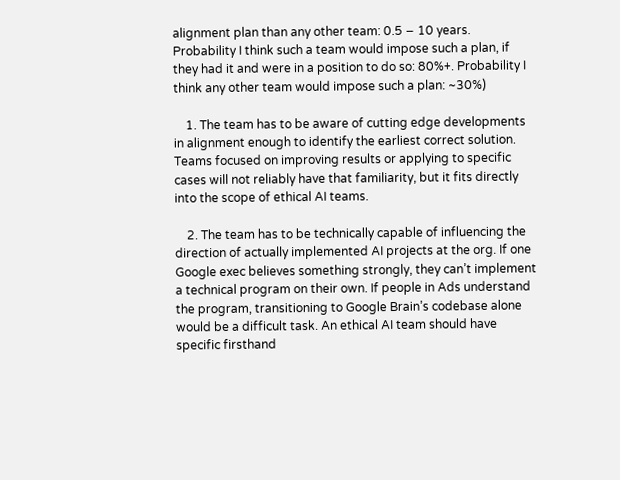alignment plan than any other team: 0.5 − 10 years. Probability I think such a team would impose such a plan, if they had it and were in a position to do so: 80%+. Probability I think any other team would impose such a plan: ~30%)

    1. The team has to be aware of cutting edge developments in alignment enough to identify the earliest correct solution. Teams focused on improving results or applying to specific cases will not reliably have that familiarity, but it fits directly into the scope of ethical AI teams.

    2. The team has to be technically capable of influencing the direction of actually implemented AI projects at the org. If one Google exec believes something strongly, they can’t implement a technical program on their own. If people in Ads understand the program, transitioning to Google Brain’s codebase alone would be a difficult task. An ethical AI team should have specific firsthand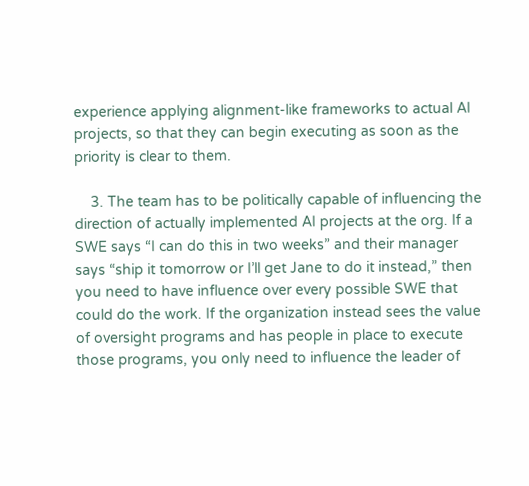experience applying alignment-like frameworks to actual AI projects, so that they can begin executing as soon as the priority is clear to them.

    3. The team has to be politically capable of influencing the direction of actually implemented AI projects at the org. If a SWE says “I can do this in two weeks” and their manager says “ship it tomorrow or I’ll get Jane to do it instead,” then you need to have influence over every possible SWE that could do the work. If the organization instead sees the value of oversight programs and has people in place to execute those programs, you only need to influence the leader of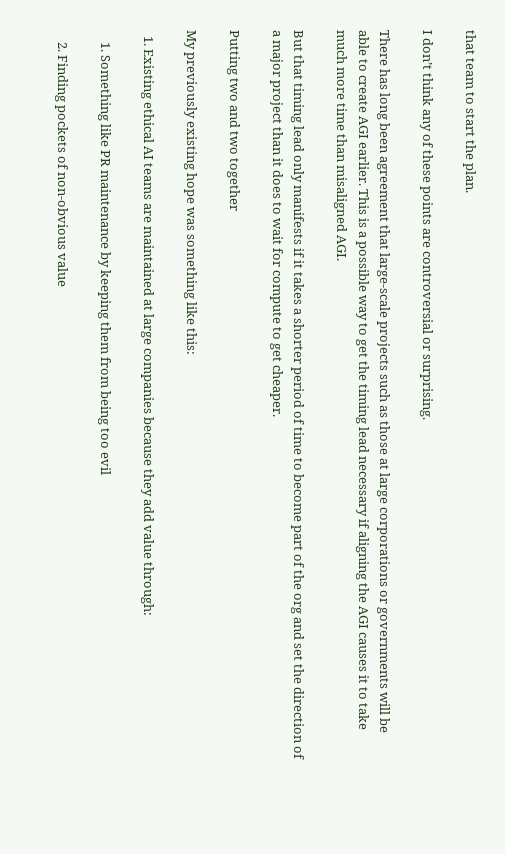that team to start the plan.

I don’t think any of these points are controversial or surprising.

There has long been agreement that large-scale projects such as those at large corporations or governments will be able to create AGI earlier. This is a possible way to get the timing lead necessary if aligning the AGI causes it to take much more time than misaligned AGI.

But that timing lead only manifests if it takes a shorter period of time to become part of the org and set the direction of a major project than it does to wait for compute to get cheaper.

Putting two and two together

My previously existing hope was something like this:

  1. Existing ethical AI teams are maintained at large companies because they add value through:

    1. Something like PR maintenance by keeping them from being too evil

    2. Finding pockets of non-obvious value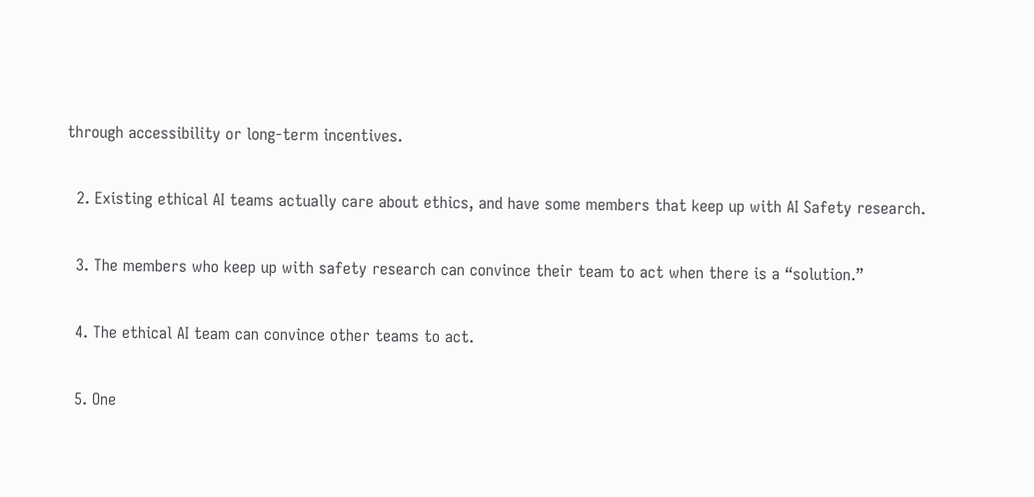through accessibility or long-term incentives.

  2. Existing ethical AI teams actually care about ethics, and have some members that keep up with AI Safety research.

  3. The members who keep up with safety research can convince their team to act when there is a “solution.”

  4. The ethical AI team can convince other teams to act.

  5. One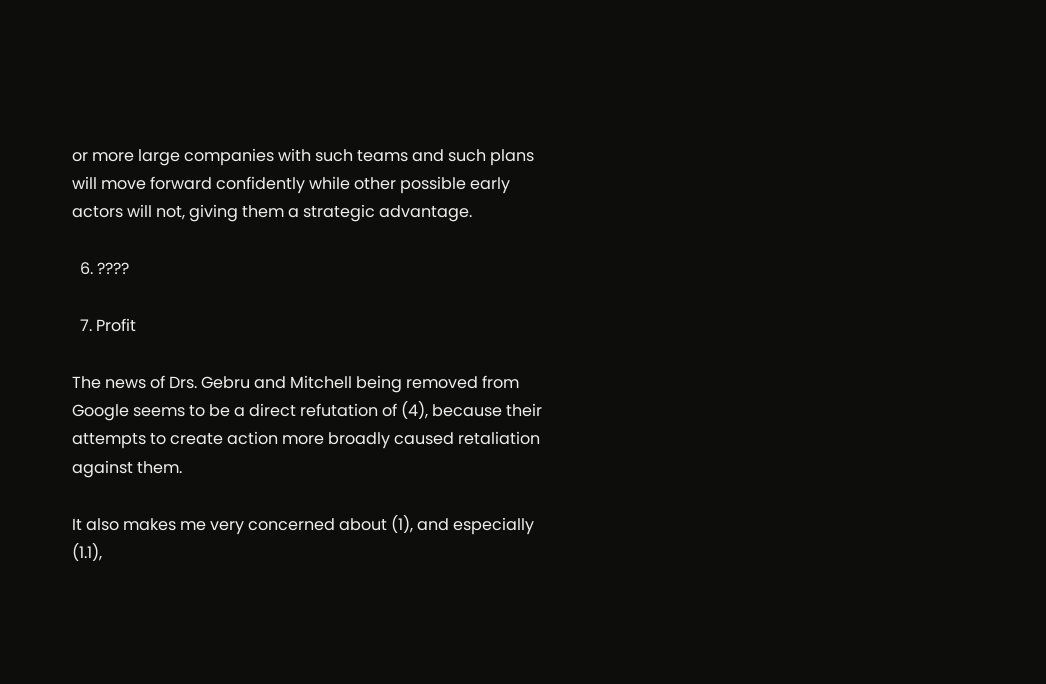or more large companies with such teams and such plans will move forward confidently while other possible early actors will not, giving them a strategic advantage.

  6. ????

  7. Profit

The news of Drs. Gebru and Mitchell being removed from Google seems to be a direct refutation of (4), because their attempts to create action more broadly caused retaliation against them.

It also makes me very concerned about (1), and especially (1.1),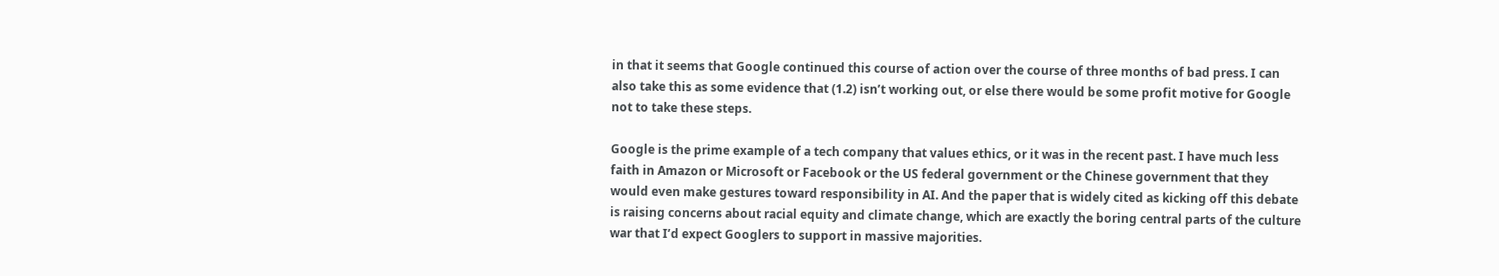in that it seems that Google continued this course of action over the course of three months of bad press. I can also take this as some evidence that (1.2) isn’t working out, or else there would be some profit motive for Google not to take these steps.

Google is the prime example of a tech company that values ethics, or it was in the recent past. I have much less faith in Amazon or Microsoft or Facebook or the US federal government or the Chinese government that they would even make gestures toward responsibility in AI. And the paper that is widely cited as kicking off this debate is raising concerns about racial equity and climate change, which are exactly the boring central parts of the culture war that I’d expect Googlers to support in massive majorities.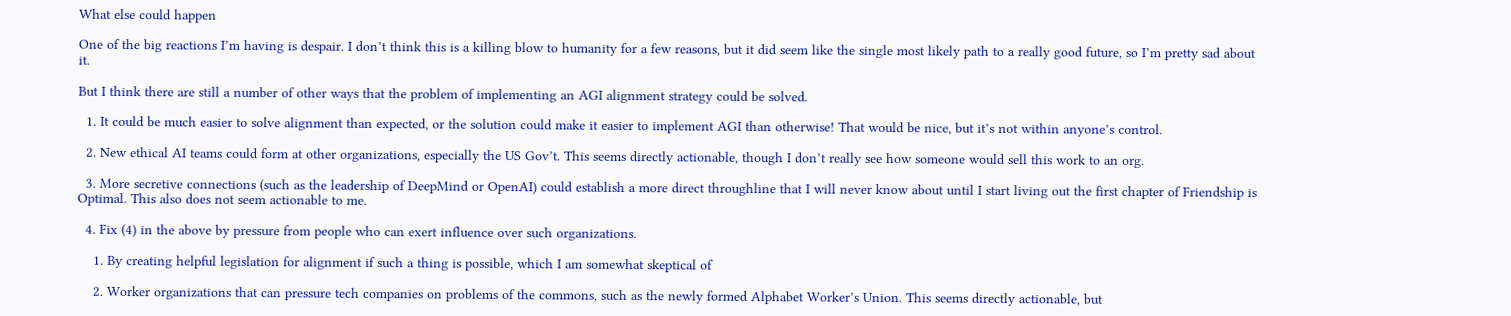What else could happen

One of the big reactions I’m having is despair. I don’t think this is a killing blow to humanity for a few reasons, but it did seem like the single most likely path to a really good future, so I’m pretty sad about it.

But I think there are still a number of other ways that the problem of implementing an AGI alignment strategy could be solved.

  1. It could be much easier to solve alignment than expected, or the solution could make it easier to implement AGI than otherwise! That would be nice, but it’s not within anyone’s control.

  2. New ethical AI teams could form at other organizations, especially the US Gov’t. This seems directly actionable, though I don’t really see how someone would sell this work to an org.

  3. More secretive connections (such as the leadership of DeepMind or OpenAI) could establish a more direct throughline that I will never know about until I start living out the first chapter of Friendship is Optimal. This also does not seem actionable to me.

  4. Fix (4) in the above by pressure from people who can exert influence over such organizations.

    1. By creating helpful legislation for alignment if such a thing is possible, which I am somewhat skeptical of

    2. Worker organizations that can pressure tech companies on problems of the commons, such as the newly formed Alphabet Worker’s Union. This seems directly actionable, but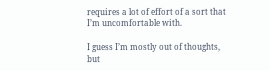requires a lot of effort of a sort that I’m uncomfortable with.

I guess I’m mostly out of thoughts, but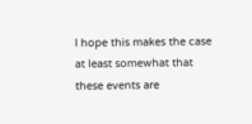I hope this makes the case at least somewhat that these events are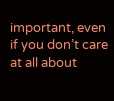important, even if you don’t care at all about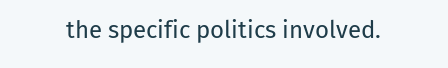the specific politics involved.